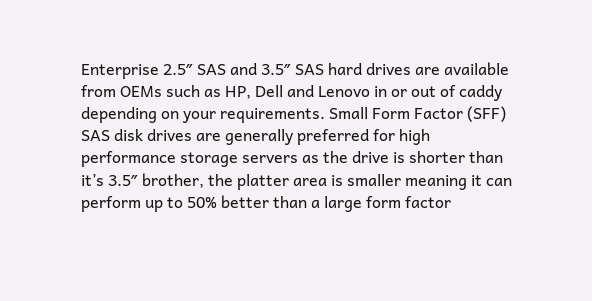Enterprise 2.5″ SAS and 3.5″ SAS hard drives are available from OEMs such as HP, Dell and Lenovo in or out of caddy depending on your requirements. Small Form Factor (SFF) SAS disk drives are generally preferred for high performance storage servers as the drive is shorter than it’s 3.5″ brother, the platter area is smaller meaning it can perform up to 50% better than a large form factor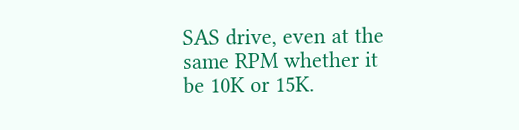SAS drive, even at the same RPM whether it be 10K or 15K.